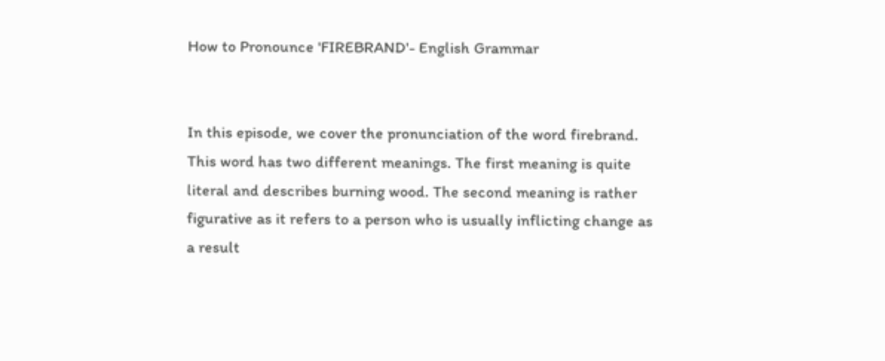How to Pronounce 'FIREBRAND'- English Grammar


In this episode, we cover the pronunciation of the word firebrand. This word has two different meanings. The first meaning is quite literal and describes burning wood. The second meaning is rather figurative as it refers to a person who is usually inflicting change as a result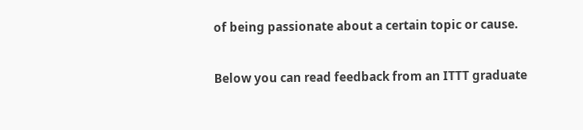of being passionate about a certain topic or cause.

Below you can read feedback from an ITTT graduate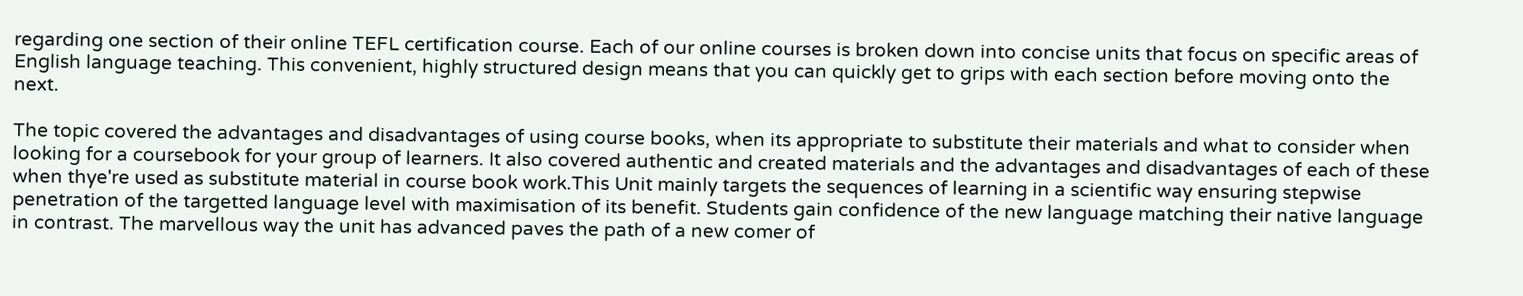regarding one section of their online TEFL certification course. Each of our online courses is broken down into concise units that focus on specific areas of English language teaching. This convenient, highly structured design means that you can quickly get to grips with each section before moving onto the next.

The topic covered the advantages and disadvantages of using course books, when its appropriate to substitute their materials and what to consider when looking for a coursebook for your group of learners. It also covered authentic and created materials and the advantages and disadvantages of each of these when thye're used as substitute material in course book work.This Unit mainly targets the sequences of learning in a scientific way ensuring stepwise penetration of the targetted language level with maximisation of its benefit. Students gain confidence of the new language matching their native language in contrast. The marvellous way the unit has advanced paves the path of a new comer of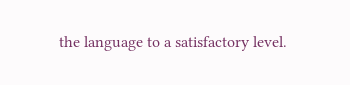the language to a satisfactory level.